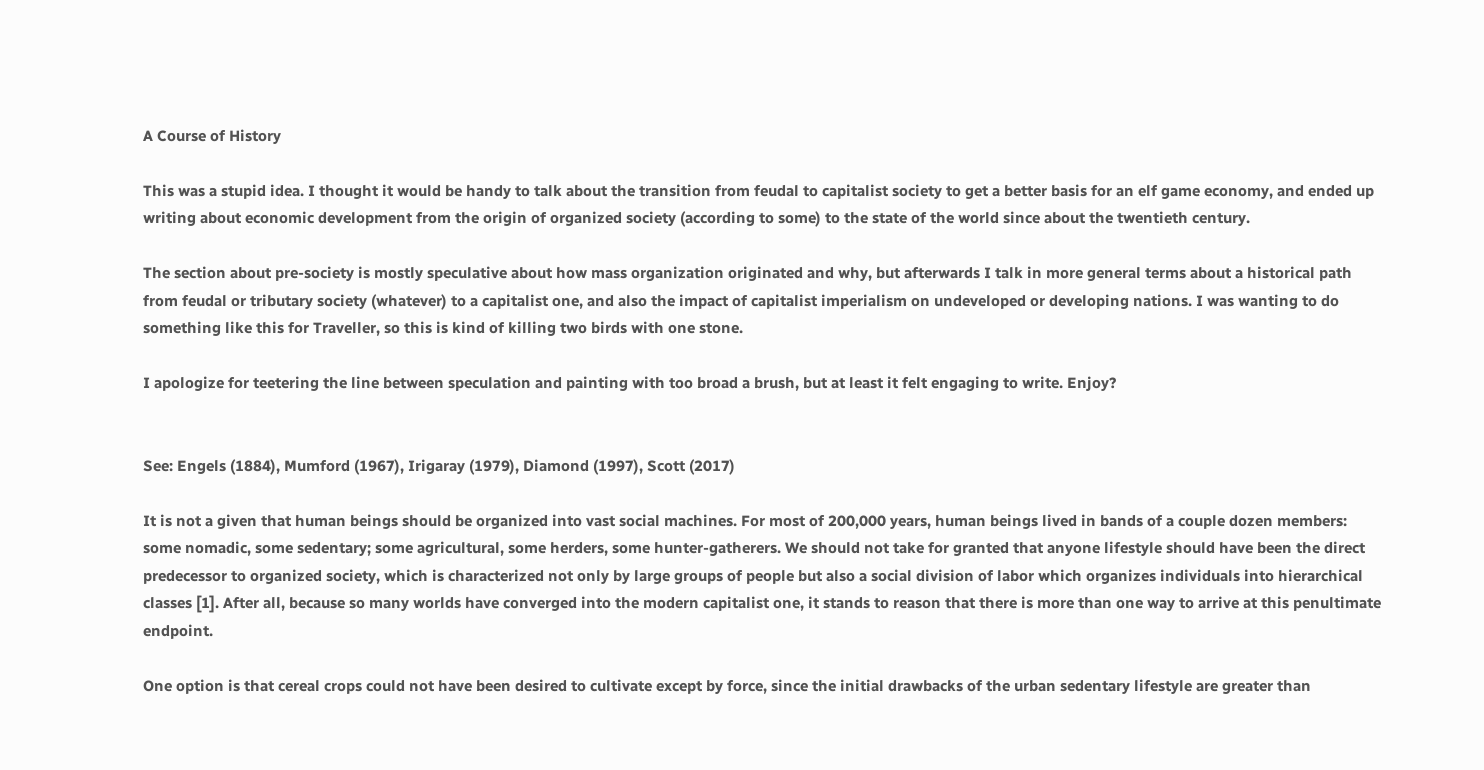A Course of History

This was a stupid idea. I thought it would be handy to talk about the transition from feudal to capitalist society to get a better basis for an elf game economy, and ended up writing about economic development from the origin of organized society (according to some) to the state of the world since about the twentieth century.

The section about pre-society is mostly speculative about how mass organization originated and why, but afterwards I talk in more general terms about a historical path from feudal or tributary society (whatever) to a capitalist one, and also the impact of capitalist imperialism on undeveloped or developing nations. I was wanting to do something like this for Traveller, so this is kind of killing two birds with one stone.

I apologize for teetering the line between speculation and painting with too broad a brush, but at least it felt engaging to write. Enjoy?


See: Engels (1884), Mumford (1967), Irigaray (1979), Diamond (1997), Scott (2017)

It is not a given that human beings should be organized into vast social machines. For most of 200,000 years, human beings lived in bands of a couple dozen members: some nomadic, some sedentary; some agricultural, some herders, some hunter-gatherers. We should not take for granted that anyone lifestyle should have been the direct predecessor to organized society, which is characterized not only by large groups of people but also a social division of labor which organizes individuals into hierarchical classes [1]. After all, because so many worlds have converged into the modern capitalist one, it stands to reason that there is more than one way to arrive at this penultimate endpoint.

One option is that cereal crops could not have been desired to cultivate except by force, since the initial drawbacks of the urban sedentary lifestyle are greater than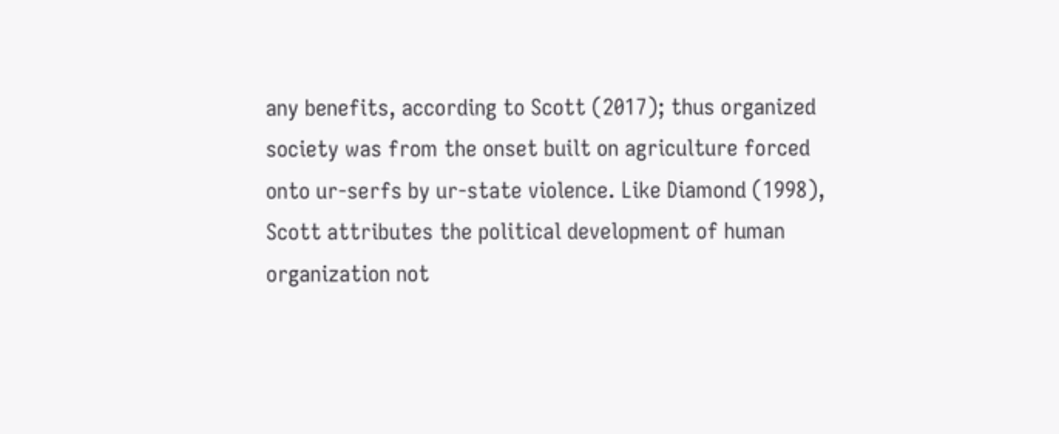any benefits, according to Scott (2017); thus organized society was from the onset built on agriculture forced onto ur-serfs by ur-state violence. Like Diamond (1998), Scott attributes the political development of human organization not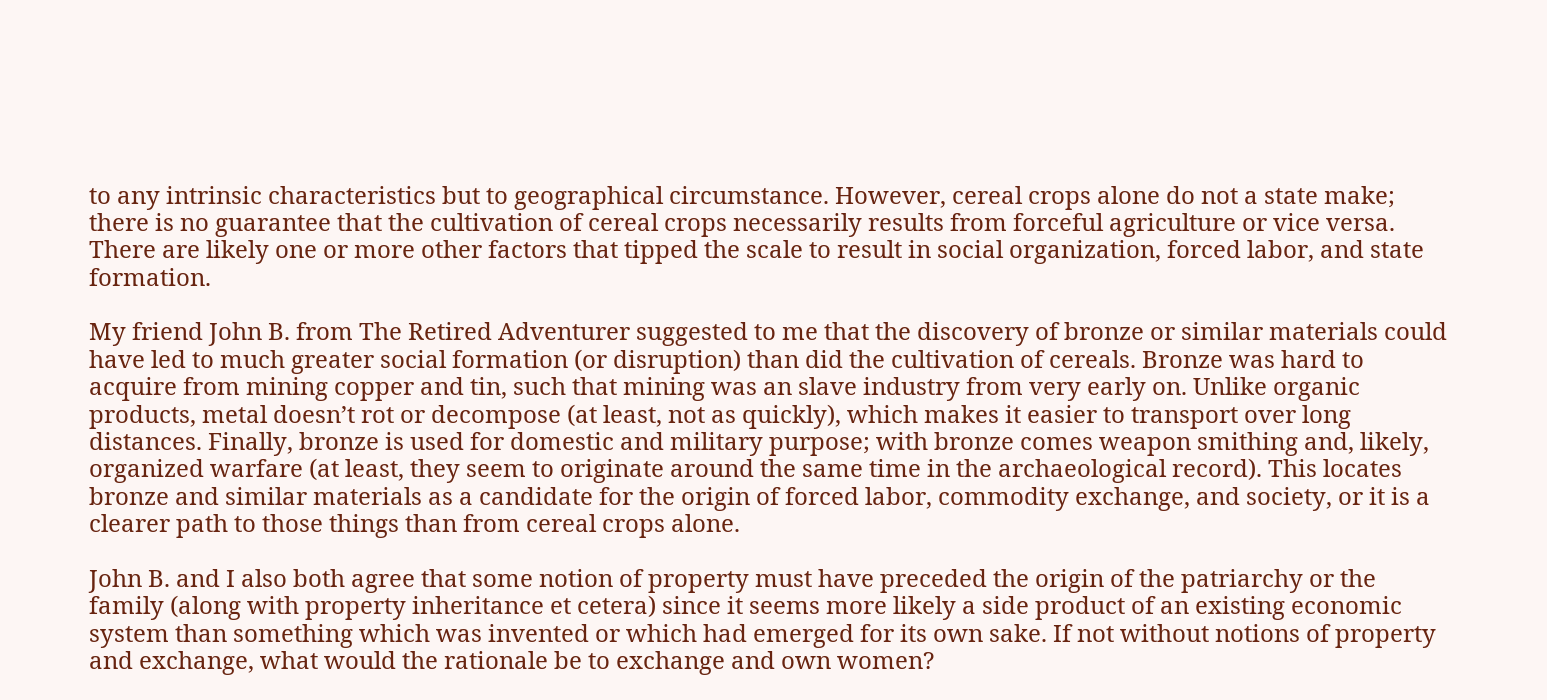to any intrinsic characteristics but to geographical circumstance. However, cereal crops alone do not a state make; there is no guarantee that the cultivation of cereal crops necessarily results from forceful agriculture or vice versa. There are likely one or more other factors that tipped the scale to result in social organization, forced labor, and state formation.

My friend John B. from The Retired Adventurer suggested to me that the discovery of bronze or similar materials could have led to much greater social formation (or disruption) than did the cultivation of cereals. Bronze was hard to acquire from mining copper and tin, such that mining was an slave industry from very early on. Unlike organic products, metal doesn’t rot or decompose (at least, not as quickly), which makes it easier to transport over long distances. Finally, bronze is used for domestic and military purpose; with bronze comes weapon smithing and, likely, organized warfare (at least, they seem to originate around the same time in the archaeological record). This locates bronze and similar materials as a candidate for the origin of forced labor, commodity exchange, and society, or it is a clearer path to those things than from cereal crops alone.

John B. and I also both agree that some notion of property must have preceded the origin of the patriarchy or the family (along with property inheritance et cetera) since it seems more likely a side product of an existing economic system than something which was invented or which had emerged for its own sake. If not without notions of property and exchange, what would the rationale be to exchange and own women?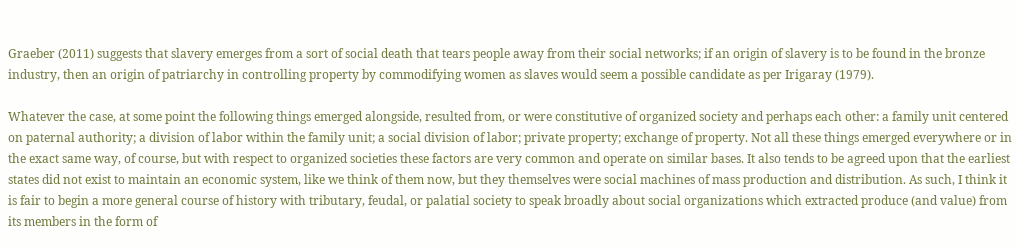Graeber (2011) suggests that slavery emerges from a sort of social death that tears people away from their social networks; if an origin of slavery is to be found in the bronze industry, then an origin of patriarchy in controlling property by commodifying women as slaves would seem a possible candidate as per Irigaray (1979).

Whatever the case, at some point the following things emerged alongside, resulted from, or were constitutive of organized society and perhaps each other: a family unit centered on paternal authority; a division of labor within the family unit; a social division of labor; private property; exchange of property. Not all these things emerged everywhere or in the exact same way, of course, but with respect to organized societies these factors are very common and operate on similar bases. It also tends to be agreed upon that the earliest states did not exist to maintain an economic system, like we think of them now, but they themselves were social machines of mass production and distribution. As such, I think it is fair to begin a more general course of history with tributary, feudal, or palatial society to speak broadly about social organizations which extracted produce (and value) from its members in the form of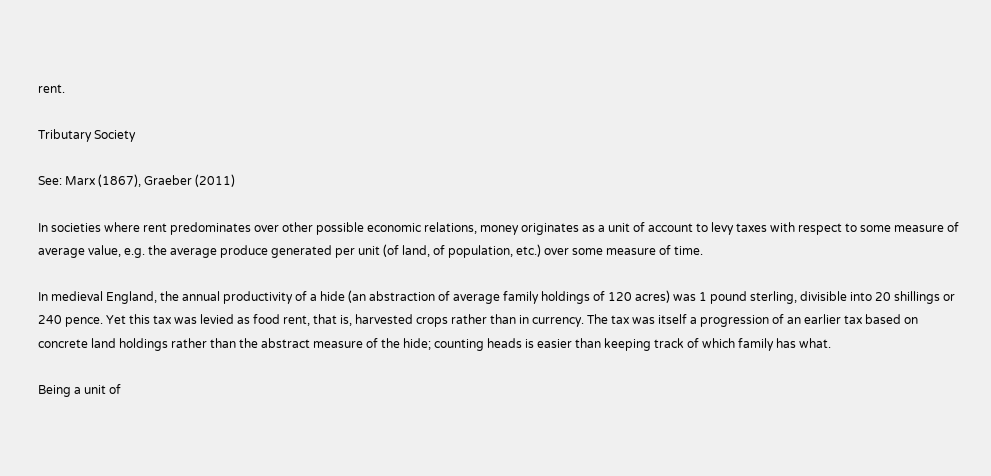rent.

Tributary Society

See: Marx (1867), Graeber (2011)

In societies where rent predominates over other possible economic relations, money originates as a unit of account to levy taxes with respect to some measure of average value, e.g. the average produce generated per unit (of land, of population, etc.) over some measure of time.

In medieval England, the annual productivity of a hide (an abstraction of average family holdings of 120 acres) was 1 pound sterling, divisible into 20 shillings or 240 pence. Yet this tax was levied as food rent, that is, harvested crops rather than in currency. The tax was itself a progression of an earlier tax based on concrete land holdings rather than the abstract measure of the hide; counting heads is easier than keeping track of which family has what.

Being a unit of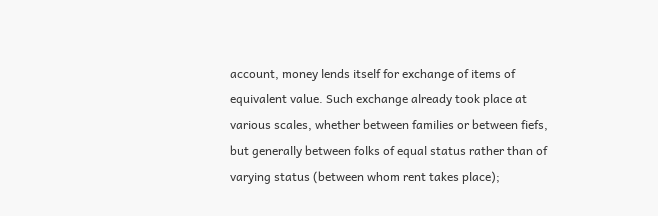account, money lends itself for exchange of items of equivalent value. Such exchange already took place at various scales, whether between families or between fiefs, but generally between folks of equal status rather than of varying status (between whom rent takes place);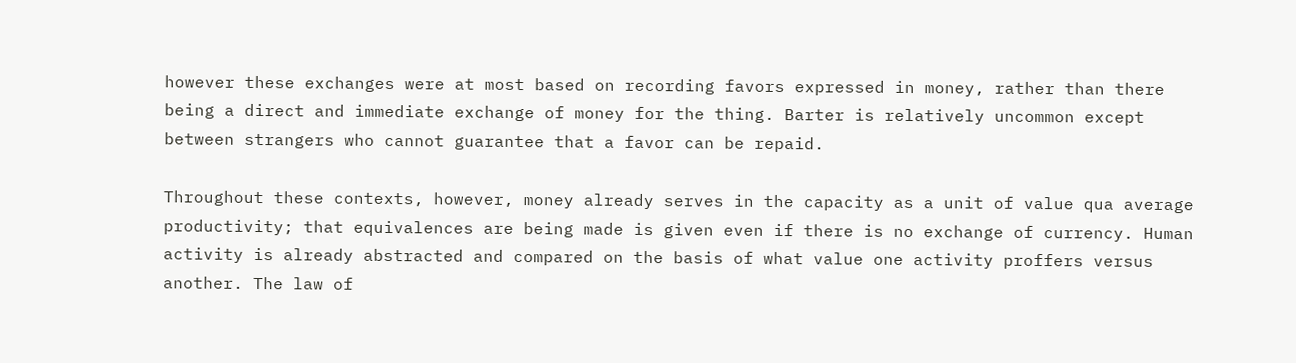however these exchanges were at most based on recording favors expressed in money, rather than there being a direct and immediate exchange of money for the thing. Barter is relatively uncommon except between strangers who cannot guarantee that a favor can be repaid.

Throughout these contexts, however, money already serves in the capacity as a unit of value qua average productivity; that equivalences are being made is given even if there is no exchange of currency. Human activity is already abstracted and compared on the basis of what value one activity proffers versus another. The law of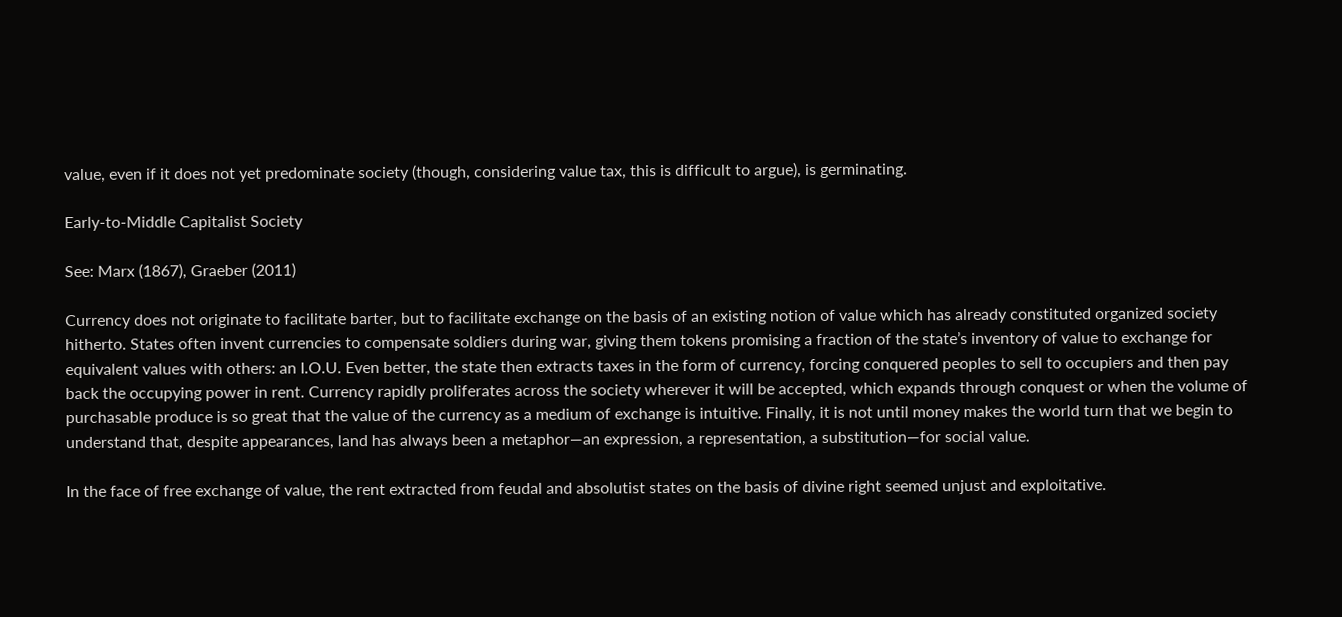value, even if it does not yet predominate society (though, considering value tax, this is difficult to argue), is germinating.

Early-to-Middle Capitalist Society

See: Marx (1867), Graeber (2011)

Currency does not originate to facilitate barter, but to facilitate exchange on the basis of an existing notion of value which has already constituted organized society hitherto. States often invent currencies to compensate soldiers during war, giving them tokens promising a fraction of the state’s inventory of value to exchange for equivalent values with others: an I.O.U. Even better, the state then extracts taxes in the form of currency, forcing conquered peoples to sell to occupiers and then pay back the occupying power in rent. Currency rapidly proliferates across the society wherever it will be accepted, which expands through conquest or when the volume of purchasable produce is so great that the value of the currency as a medium of exchange is intuitive. Finally, it is not until money makes the world turn that we begin to understand that, despite appearances, land has always been a metaphor—an expression, a representation, a substitution—for social value.

In the face of free exchange of value, the rent extracted from feudal and absolutist states on the basis of divine right seemed unjust and exploitative.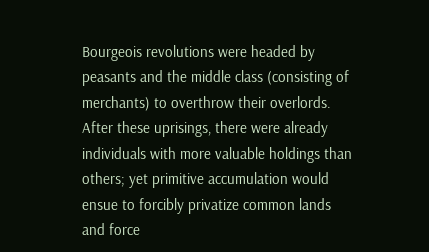Bourgeois revolutions were headed by peasants and the middle class (consisting of merchants) to overthrow their overlords. After these uprisings, there were already individuals with more valuable holdings than others; yet primitive accumulation would ensue to forcibly privatize common lands and force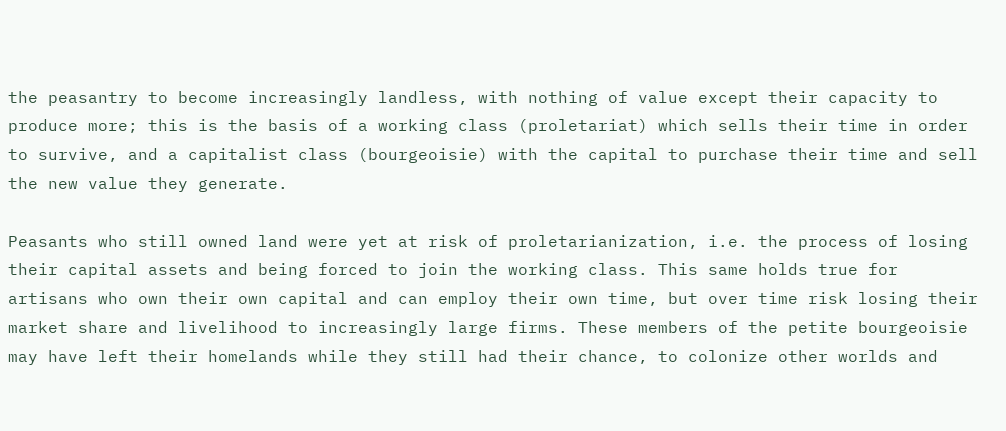the peasantry to become increasingly landless, with nothing of value except their capacity to produce more; this is the basis of a working class (proletariat) which sells their time in order to survive, and a capitalist class (bourgeoisie) with the capital to purchase their time and sell the new value they generate.

Peasants who still owned land were yet at risk of proletarianization, i.e. the process of losing their capital assets and being forced to join the working class. This same holds true for artisans who own their own capital and can employ their own time, but over time risk losing their market share and livelihood to increasingly large firms. These members of the petite bourgeoisie may have left their homelands while they still had their chance, to colonize other worlds and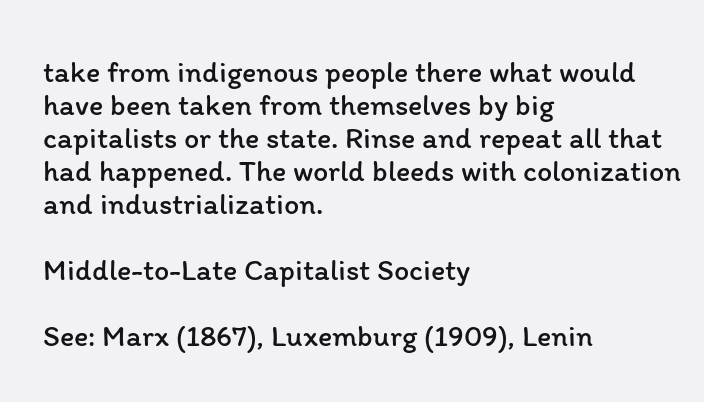take from indigenous people there what would have been taken from themselves by big capitalists or the state. Rinse and repeat all that had happened. The world bleeds with colonization and industrialization.

Middle-to-Late Capitalist Society

See: Marx (1867), Luxemburg (1909), Lenin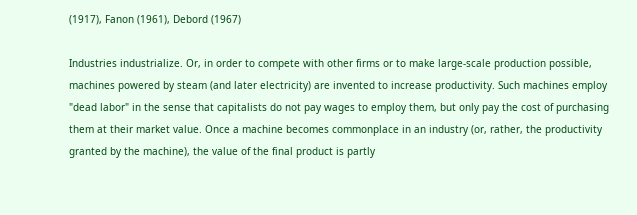(1917), Fanon (1961), Debord (1967)

Industries industrialize. Or, in order to compete with other firms or to make large-scale production possible, machines powered by steam (and later electricity) are invented to increase productivity. Such machines employ "dead labor" in the sense that capitalists do not pay wages to employ them, but only pay the cost of purchasing them at their market value. Once a machine becomes commonplace in an industry (or, rather, the productivity granted by the machine), the value of the final product is partly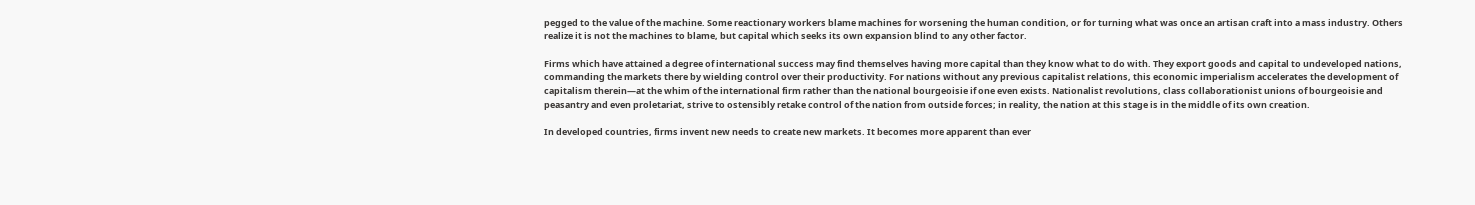pegged to the value of the machine. Some reactionary workers blame machines for worsening the human condition, or for turning what was once an artisan craft into a mass industry. Others realize it is not the machines to blame, but capital which seeks its own expansion blind to any other factor.

Firms which have attained a degree of international success may find themselves having more capital than they know what to do with. They export goods and capital to undeveloped nations, commanding the markets there by wielding control over their productivity. For nations without any previous capitalist relations, this economic imperialism accelerates the development of capitalism therein—at the whim of the international firm rather than the national bourgeoisie if one even exists. Nationalist revolutions, class collaborationist unions of bourgeoisie and peasantry and even proletariat, strive to ostensibly retake control of the nation from outside forces; in reality, the nation at this stage is in the middle of its own creation.

In developed countries, firms invent new needs to create new markets. It becomes more apparent than ever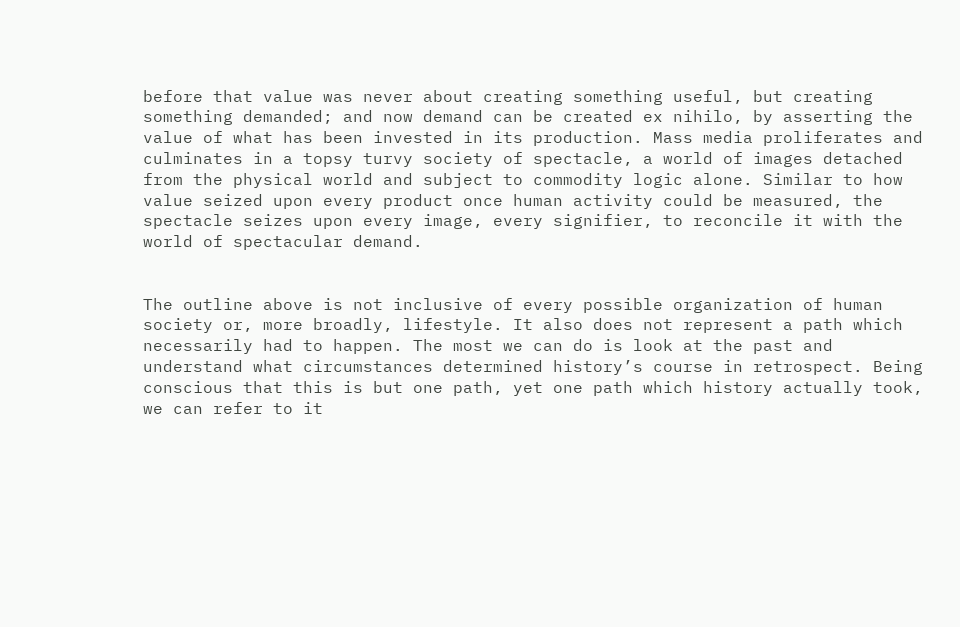before that value was never about creating something useful, but creating something demanded; and now demand can be created ex nihilo, by asserting the value of what has been invested in its production. Mass media proliferates and culminates in a topsy turvy society of spectacle, a world of images detached from the physical world and subject to commodity logic alone. Similar to how value seized upon every product once human activity could be measured, the spectacle seizes upon every image, every signifier, to reconcile it with the world of spectacular demand.


The outline above is not inclusive of every possible organization of human society or, more broadly, lifestyle. It also does not represent a path which necessarily had to happen. The most we can do is look at the past and understand what circumstances determined history’s course in retrospect. Being conscious that this is but one path, yet one path which history actually took, we can refer to it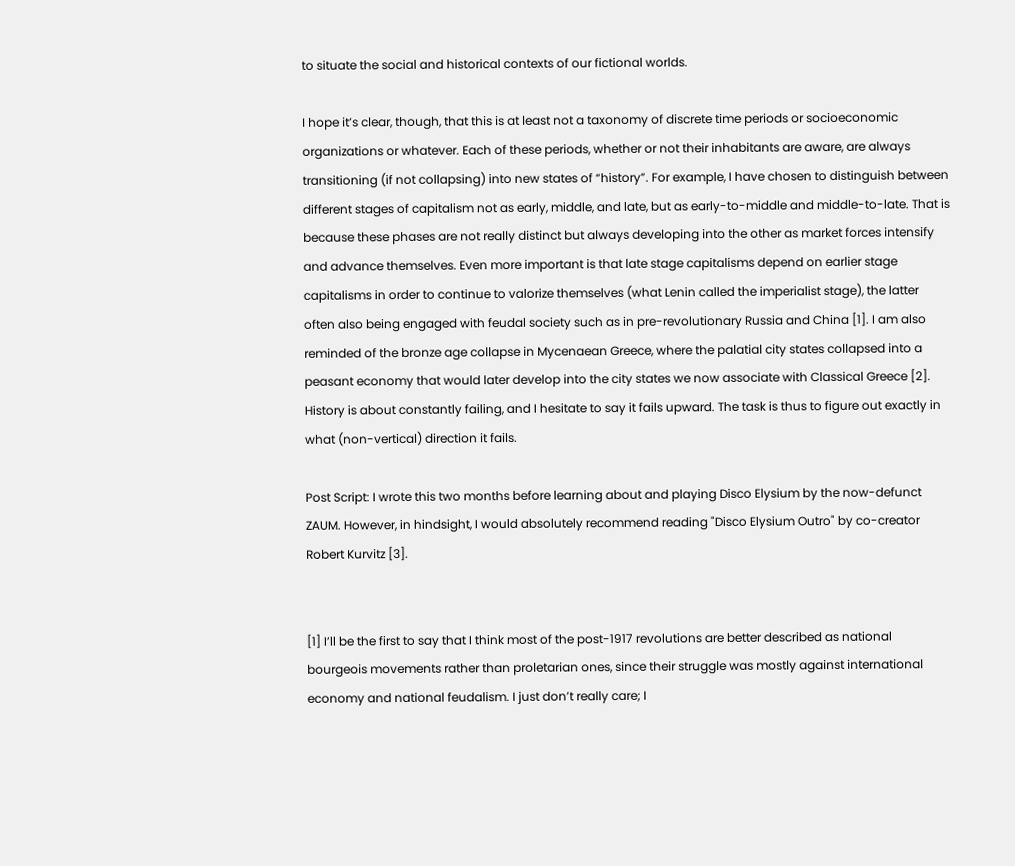to situate the social and historical contexts of our fictional worlds.

I hope it’s clear, though, that this is at least not a taxonomy of discrete time periods or socioeconomic organizations or whatever. Each of these periods, whether or not their inhabitants are aware, are always transitioning (if not collapsing) into new states of “history”. For example, I have chosen to distinguish between different stages of capitalism not as early, middle, and late, but as early-to-middle and middle-to-late. That is because these phases are not really distinct but always developing into the other as market forces intensify and advance themselves. Even more important is that late stage capitalisms depend on earlier stage capitalisms in order to continue to valorize themselves (what Lenin called the imperialist stage), the latter often also being engaged with feudal society such as in pre-revolutionary Russia and China [1]. I am also reminded of the bronze age collapse in Mycenaean Greece, where the palatial city states collapsed into a peasant economy that would later develop into the city states we now associate with Classical Greece [2]. History is about constantly failing, and I hesitate to say it fails upward. The task is thus to figure out exactly in what (non-vertical) direction it fails.

Post Script: I wrote this two months before learning about and playing Disco Elysium by the now-defunct ZAUM. However, in hindsight, I would absolutely recommend reading "Disco Elysium Outro" by co-creator Robert Kurvitz [3].


[1] I’ll be the first to say that I think most of the post-1917 revolutions are better described as national bourgeois movements rather than proletarian ones, since their struggle was mostly against international economy and national feudalism. I just don’t really care; I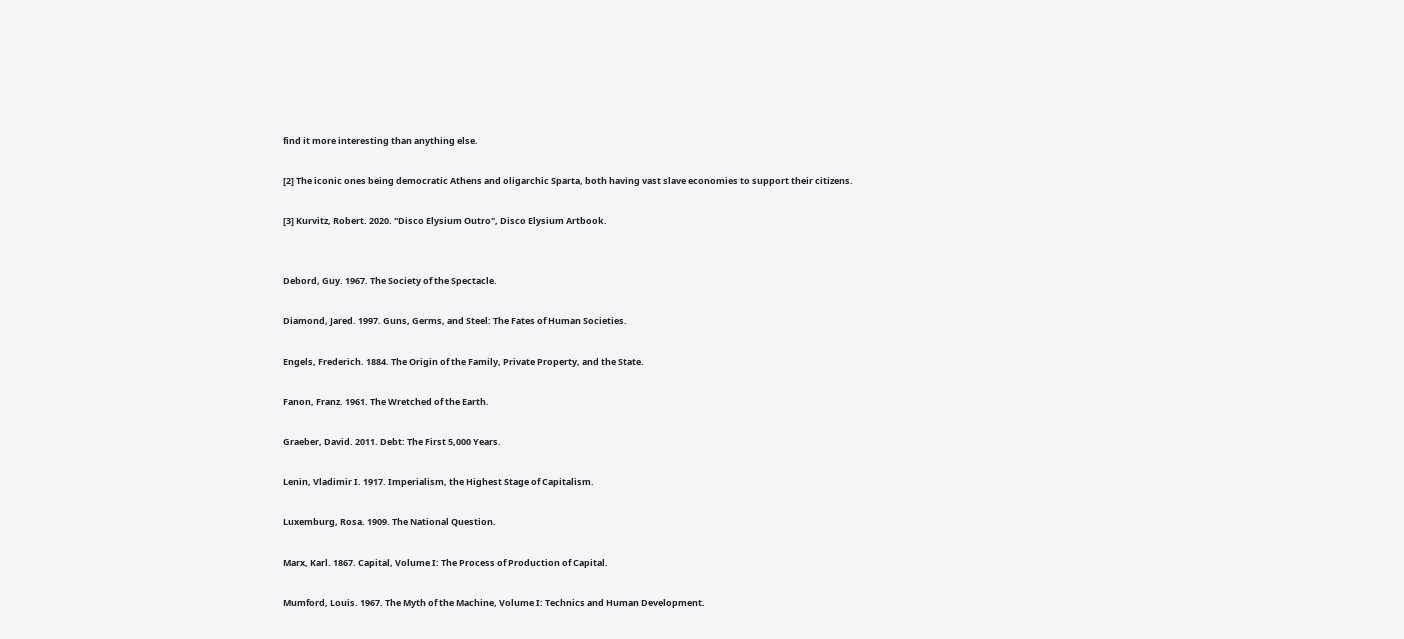find it more interesting than anything else.

[2] The iconic ones being democratic Athens and oligarchic Sparta, both having vast slave economies to support their citizens.

[3] Kurvitz, Robert. 2020. "Disco Elysium Outro", Disco Elysium Artbook.


Debord, Guy. 1967. The Society of the Spectacle.

Diamond, Jared. 1997. Guns, Germs, and Steel: The Fates of Human Societies.

Engels, Frederich. 1884. The Origin of the Family, Private Property, and the State.

Fanon, Franz. 1961. The Wretched of the Earth.

Graeber, David. 2011. Debt: The First 5,000 Years.

Lenin, Vladimir I. 1917. Imperialism, the Highest Stage of Capitalism.

Luxemburg, Rosa. 1909. The National Question.

Marx, Karl. 1867. Capital, Volume I: The Process of Production of Capital.

Mumford, Louis. 1967. The Myth of the Machine, Volume I: Technics and Human Development.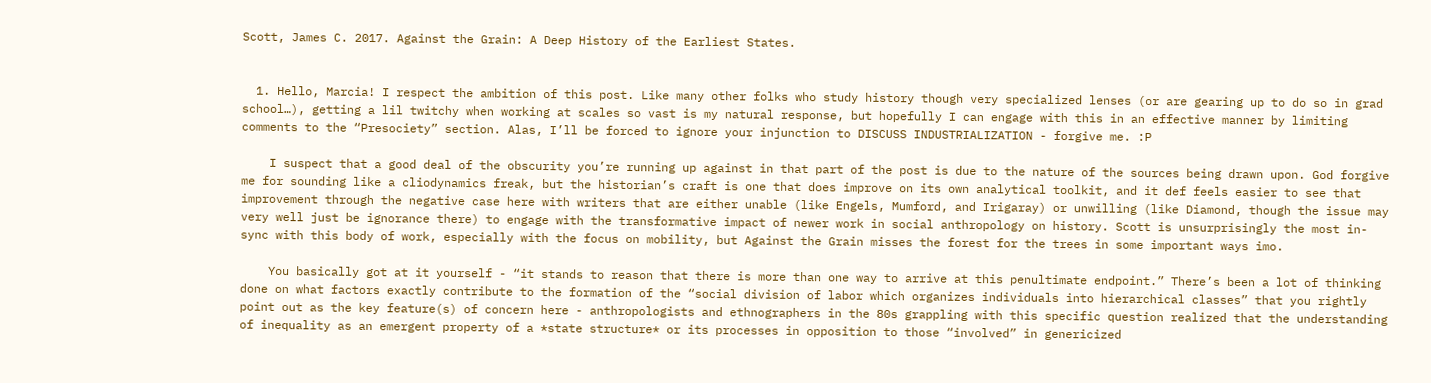Scott, James C. 2017. Against the Grain: A Deep History of the Earliest States.


  1. Hello, Marcia! I respect the ambition of this post. Like many other folks who study history though very specialized lenses (or are gearing up to do so in grad school…), getting a lil twitchy when working at scales so vast is my natural response, but hopefully I can engage with this in an effective manner by limiting comments to the “Presociety” section. Alas, I’ll be forced to ignore your injunction to DISCUSS INDUSTRIALIZATION - forgive me. :P

    I suspect that a good deal of the obscurity you’re running up against in that part of the post is due to the nature of the sources being drawn upon. God forgive me for sounding like a cliodynamics freak, but the historian’s craft is one that does improve on its own analytical toolkit, and it def feels easier to see that improvement through the negative case here with writers that are either unable (like Engels, Mumford, and Irigaray) or unwilling (like Diamond, though the issue may very well just be ignorance there) to engage with the transformative impact of newer work in social anthropology on history. Scott is unsurprisingly the most in-sync with this body of work, especially with the focus on mobility, but Against the Grain misses the forest for the trees in some important ways imo.

    You basically got at it yourself - “it stands to reason that there is more than one way to arrive at this penultimate endpoint.” There’s been a lot of thinking done on what factors exactly contribute to the formation of the “social division of labor which organizes individuals into hierarchical classes” that you rightly point out as the key feature(s) of concern here - anthropologists and ethnographers in the 80s grappling with this specific question realized that the understanding of inequality as an emergent property of a *state structure* or its processes in opposition to those “involved” in genericized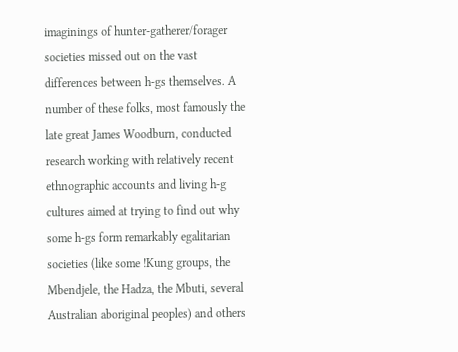imaginings of hunter-gatherer/forager societies missed out on the vast differences between h-gs themselves. A number of these folks, most famously the late great James Woodburn, conducted research working with relatively recent ethnographic accounts and living h-g cultures aimed at trying to find out why some h-gs form remarkably egalitarian societies (like some !Kung groups, the Mbendjele, the Hadza, the Mbuti, several Australian aboriginal peoples) and others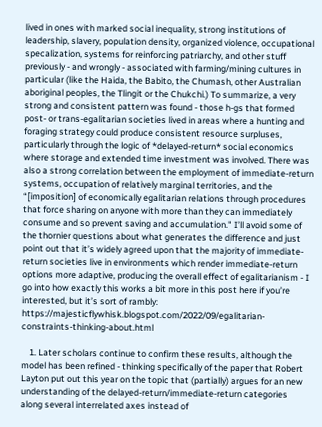lived in ones with marked social inequality, strong institutions of leadership, slavery, population density, organized violence, occupational specalization, systems for reinforcing patriarchy, and other stuff previously - and wrongly - associated with farming/mining cultures in particular (like the Haida, the Babito, the Chumash, other Australian aboriginal peoples, the Tlingit or the Chukchi.) To summarize, a very strong and consistent pattern was found - those h-gs that formed post- or trans-egalitarian societies lived in areas where a hunting and foraging strategy could produce consistent resource surpluses, particularly through the logic of *delayed-return* social economics where storage and extended time investment was involved. There was also a strong correlation between the employment of immediate-return systems, occupation of relatively marginal territories, and the “[imposition] of economically egalitarian relations through procedures that force sharing on anyone with more than they can immediately consume and so prevent saving and accumulation." I’ll avoid some of the thornier questions about what generates the difference and just point out that it’s widely agreed upon that the majority of immediate-return societies live in environments which render immediate-return options more adaptive, producing the overall effect of egalitarianism - I go into how exactly this works a bit more in this post here if you’re interested, but it’s sort of rambly: https://majesticflywhisk.blogspot.com/2022/09/egalitarian-constraints-thinking-about.html

    1. Later scholars continue to confirm these results, although the model has been refined - thinking specifically of the paper that Robert Layton put out this year on the topic that (partially) argues for an new understanding of the delayed-return/immediate-return categories along several interrelated axes instead of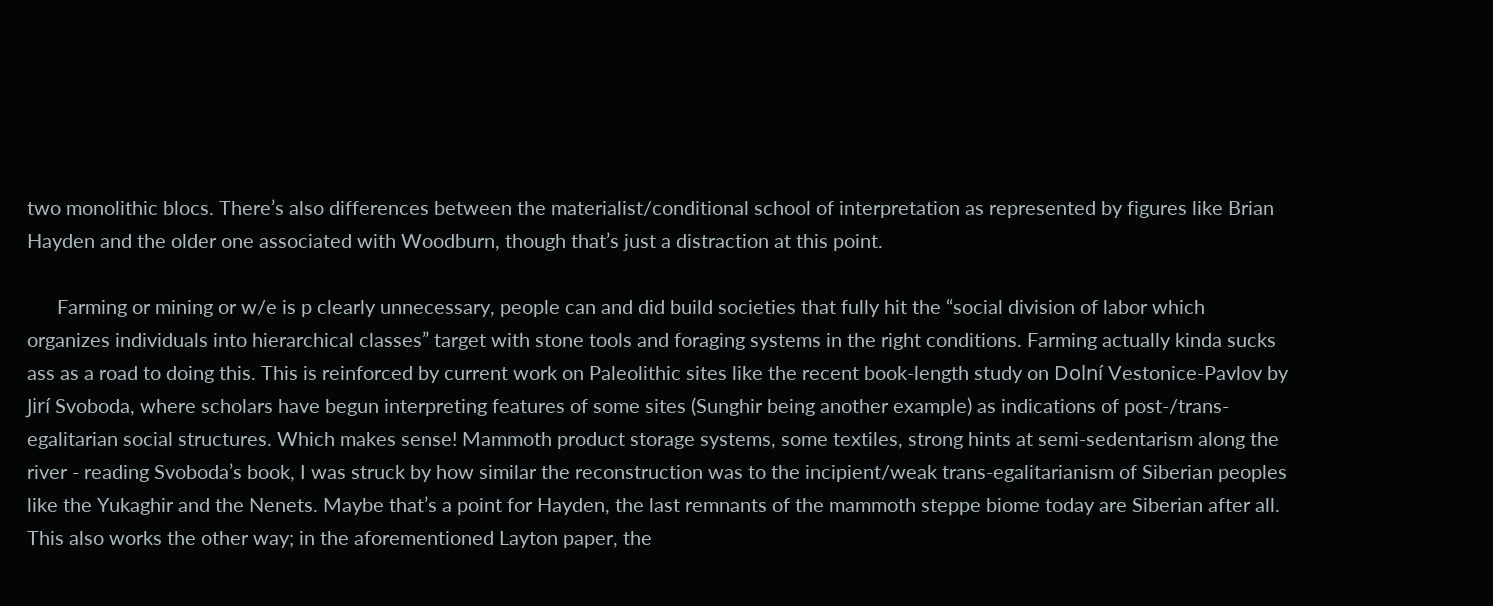two monolithic blocs. There’s also differences between the materialist/conditional school of interpretation as represented by figures like Brian Hayden and the older one associated with Woodburn, though that’s just a distraction at this point.

      Farming or mining or w/e is p clearly unnecessary, people can and did build societies that fully hit the “social division of labor which organizes individuals into hierarchical classes” target with stone tools and foraging systems in the right conditions. Farming actually kinda sucks ass as a road to doing this. This is reinforced by current work on Paleolithic sites like the recent book-length study on Dolní Vestonice-Pavlov by Jirí Svoboda, where scholars have begun interpreting features of some sites (Sunghir being another example) as indications of post-/trans-egalitarian social structures. Which makes sense! Mammoth product storage systems, some textiles, strong hints at semi-sedentarism along the river - reading Svoboda’s book, I was struck by how similar the reconstruction was to the incipient/weak trans-egalitarianism of Siberian peoples like the Yukaghir and the Nenets. Maybe that’s a point for Hayden, the last remnants of the mammoth steppe biome today are Siberian after all. This also works the other way; in the aforementioned Layton paper, the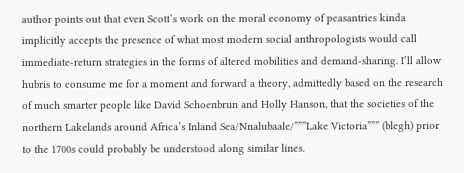author points out that even Scott’s work on the moral economy of peasantries kinda implicitly accepts the presence of what most modern social anthropologists would call immediate-return strategies in the forms of altered mobilities and demand-sharing. I’ll allow hubris to consume me for a moment and forward a theory, admittedly based on the research of much smarter people like David Schoenbrun and Holly Hanson, that the societies of the northern Lakelands around Africa’s Inland Sea/Nnalubaale/”””Lake Victoria””” (blegh) prior to the 1700s could probably be understood along similar lines.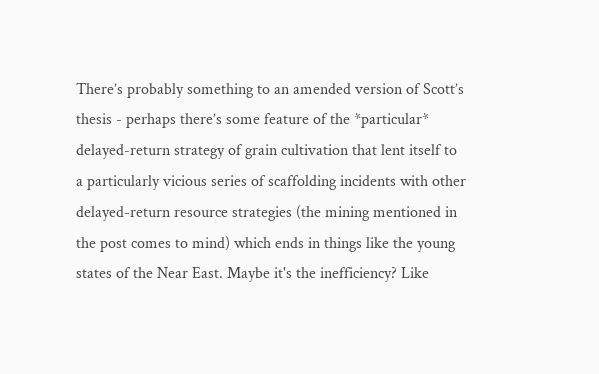There’s probably something to an amended version of Scott’s thesis - perhaps there’s some feature of the *particular* delayed-return strategy of grain cultivation that lent itself to a particularly vicious series of scaffolding incidents with other delayed-return resource strategies (the mining mentioned in the post comes to mind) which ends in things like the young states of the Near East. Maybe it's the inefficiency? Like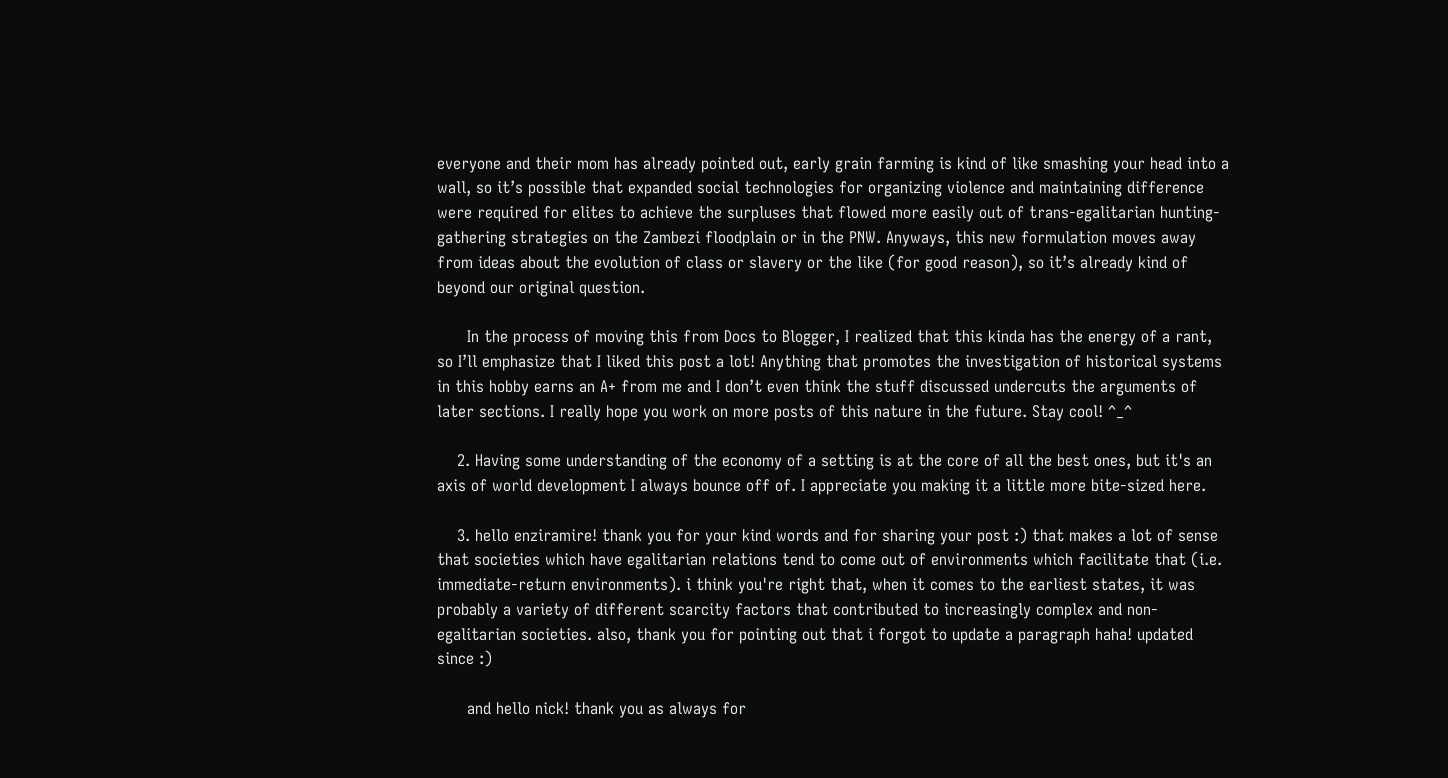everyone and their mom has already pointed out, early grain farming is kind of like smashing your head into a wall, so it’s possible that expanded social technologies for organizing violence and maintaining difference were required for elites to achieve the surpluses that flowed more easily out of trans-egalitarian hunting-gathering strategies on the Zambezi floodplain or in the PNW. Anyways, this new formulation moves away from ideas about the evolution of class or slavery or the like (for good reason), so it’s already kind of beyond our original question.

      In the process of moving this from Docs to Blogger, I realized that this kinda has the energy of a rant, so I’ll emphasize that I liked this post a lot! Anything that promotes the investigation of historical systems in this hobby earns an A+ from me and I don’t even think the stuff discussed undercuts the arguments of later sections. I really hope you work on more posts of this nature in the future. Stay cool! ^_^

    2. Having some understanding of the economy of a setting is at the core of all the best ones, but it's an axis of world development I always bounce off of. I appreciate you making it a little more bite-sized here.

    3. hello enziramire! thank you for your kind words and for sharing your post :) that makes a lot of sense that societies which have egalitarian relations tend to come out of environments which facilitate that (i.e. immediate-return environments). i think you're right that, when it comes to the earliest states, it was probably a variety of different scarcity factors that contributed to increasingly complex and non-egalitarian societies. also, thank you for pointing out that i forgot to update a paragraph haha! updated since :)

      and hello nick! thank you as always for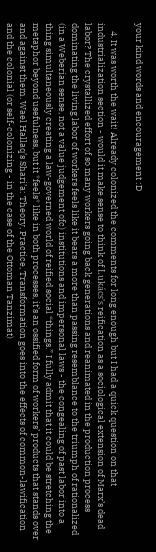your kind words and encouragement :D

    4. It was worth the wait! Already colonized the comments for long enough but I had a quick question on that industrialization section - would it make sense to think of Lukács’s reification as a sociological extension of Marx’s dead labor? The crystallized effort of so many workers going back generations and reanimated in the production process dominating the living labor of workers feels like it bears a more than passing resemblance to the triumph of rationalized (in a Weberian sense, not a value judgement ofc) institutions and impersonal laws - the congealing of past labor into a thing simultaneously creating a law-governed world of reified social “things.” I fully admit that it could be stretching the metaphor beyond usefulness, but it *feels* like in both processes, it’s an ossified form of workers’ products that stands over and against them. Wael Hallaq’s Shari’a: Theory, Practice, Transformation goes into the effects of common-lawification and the colonial (or self-colonizing - in the case of the Ottoman Tanzimat)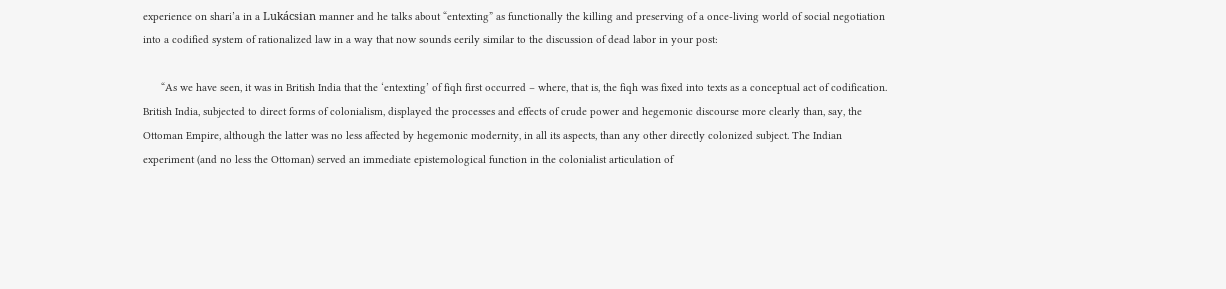experience on shari’a in a Lukácsian manner and he talks about “entexting” as functionally the killing and preserving of a once-living world of social negotiation into a codified system of rationalized law in a way that now sounds eerily similar to the discussion of dead labor in your post:

      “As we have seen, it was in British India that the ‘entexting’ of fiqh first occurred – where, that is, the fiqh was fixed into texts as a conceptual act of codification. British India, subjected to direct forms of colonialism, displayed the processes and effects of crude power and hegemonic discourse more clearly than, say, the Ottoman Empire, although the latter was no less affected by hegemonic modernity, in all its aspects, than any other directly colonized subject. The Indian experiment (and no less the Ottoman) served an immediate epistemological function in the colonialist articulation of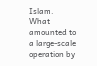Islam. What amounted to a large-scale operation by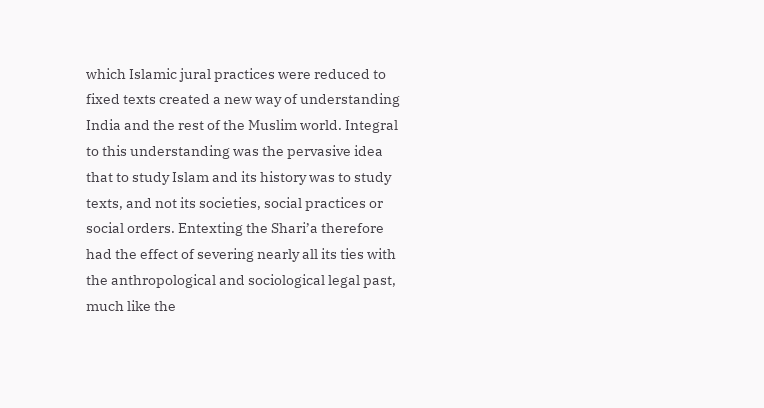which Islamic jural practices were reduced to fixed texts created a new way of understanding India and the rest of the Muslim world. Integral to this understanding was the pervasive idea that to study Islam and its history was to study texts, and not its societies, social practices or social orders. Entexting the Shari’a therefore had the effect of severing nearly all its ties with the anthropological and sociological legal past, much like the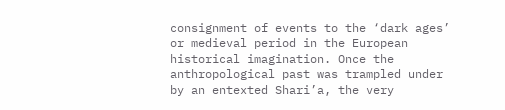consignment of events to the ‘dark ages’ or medieval period in the European historical imagination. Once the anthropological past was trampled under by an entexted Shari’a, the very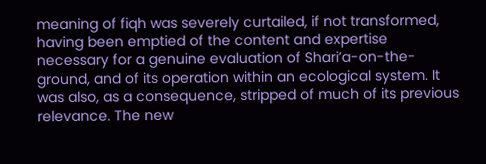meaning of fiqh was severely curtailed, if not transformed, having been emptied of the content and expertise necessary for a genuine evaluation of Shari’a-on-the-ground, and of its operation within an ecological system. It was also, as a consequence, stripped of much of its previous relevance. The new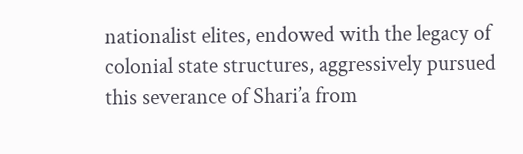nationalist elites, endowed with the legacy of colonial state structures, aggressively pursued this severance of Shari’a from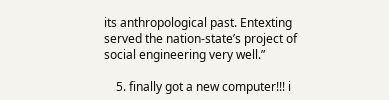its anthropological past. Entexting served the nation-state’s project of social engineering very well.”

    5. finally got a new computer!!! i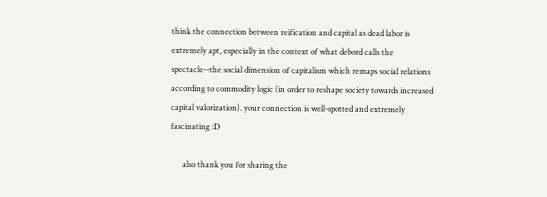think the connection between reification and capital as dead labor is extremely apt, especially in the context of what debord calls the spectacle--the social dimension of capitalism which remaps social relations according to commodity logic (in order to reshape society towards increased capital valorization). your connection is well-spotted and extremely fascinating :D

      also thank you for sharing the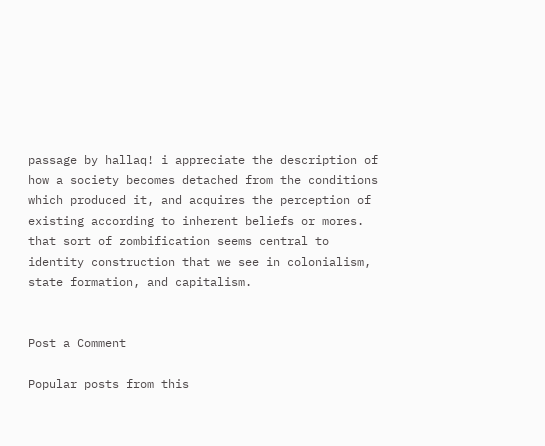passage by hallaq! i appreciate the description of how a society becomes detached from the conditions which produced it, and acquires the perception of existing according to inherent beliefs or mores. that sort of zombification seems central to identity construction that we see in colonialism, state formation, and capitalism.


Post a Comment

Popular posts from this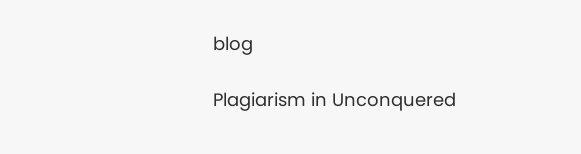blog

Plagiarism in Unconquered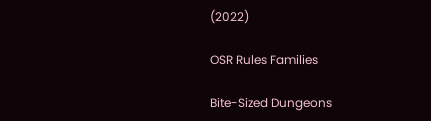(2022)

OSR Rules Families

Bite-Sized Dungeons